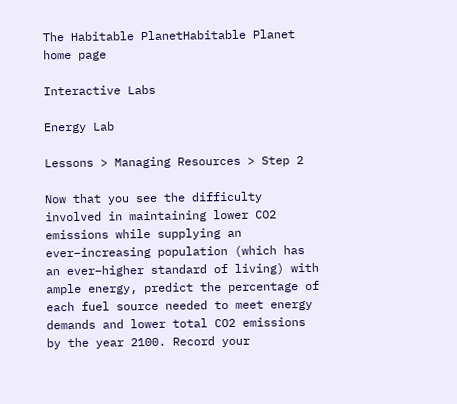The Habitable PlanetHabitable Planet home page

Interactive Labs

Energy Lab

Lessons > Managing Resources > Step 2

Now that you see the difficulty involved in maintaining lower CO2 emissions while supplying an ever–increasing population (which has an ever–higher standard of living) with ample energy, predict the percentage of each fuel source needed to meet energy demands and lower total CO2 emissions by the year 2100. Record your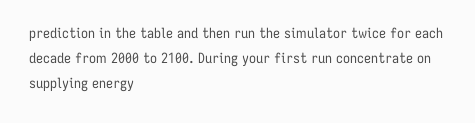prediction in the table and then run the simulator twice for each decade from 2000 to 2100. During your first run concentrate on supplying energy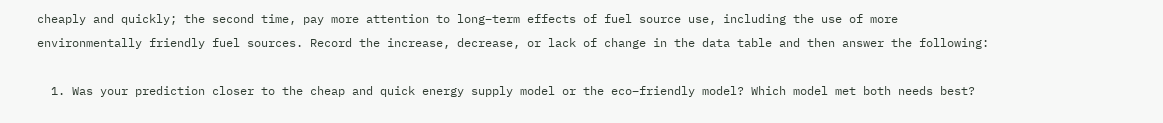cheaply and quickly; the second time, pay more attention to long–term effects of fuel source use, including the use of more environmentally friendly fuel sources. Record the increase, decrease, or lack of change in the data table and then answer the following:

  1. Was your prediction closer to the cheap and quick energy supply model or the eco–friendly model? Which model met both needs best?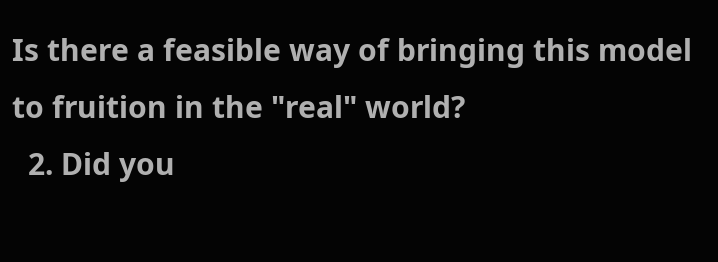Is there a feasible way of bringing this model to fruition in the "real" world?
  2. Did you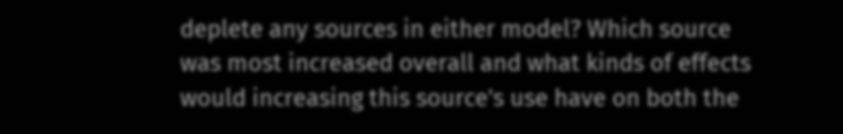deplete any sources in either model? Which source was most increased overall and what kinds of effects would increasing this source's use have on both the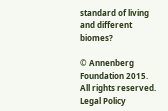standard of living and different biomes?

© Annenberg Foundation 2015. All rights reserved. Legal Policy